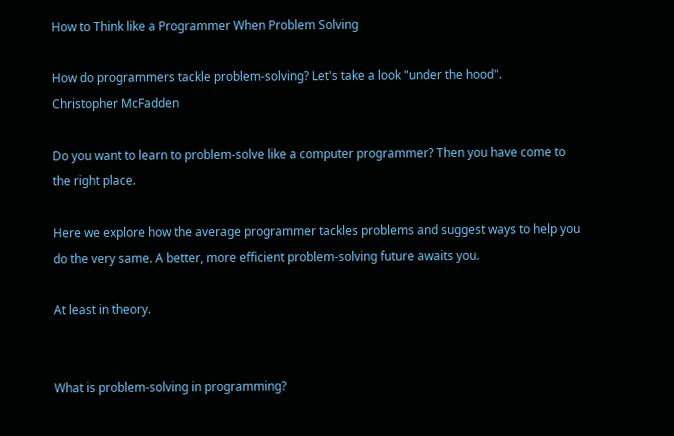How to Think like a Programmer When Problem Solving

How do programmers tackle problem-solving? Let's take a look "under the hood".
Christopher McFadden

Do you want to learn to problem-solve like a computer programmer? Then you have come to the right place.

Here we explore how the average programmer tackles problems and suggest ways to help you do the very same. A better, more efficient problem-solving future awaits you.

At least in theory.


What is problem-solving in programming?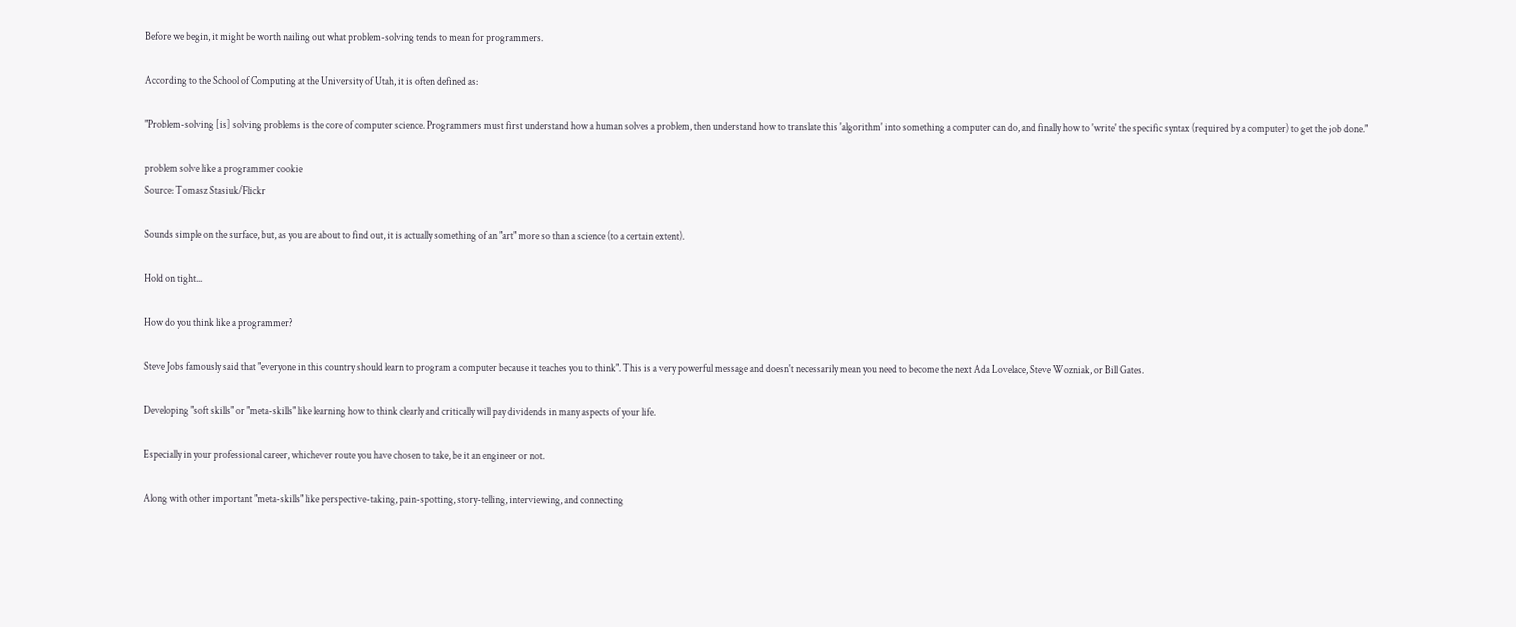Before we begin, it might be worth nailing out what problem-solving tends to mean for programmers.

According to the School of Computing at the University of Utah, it is often defined as:

"Problem-solving [is] solving problems is the core of computer science. Programmers must first understand how a human solves a problem, then understand how to translate this 'algorithm' into something a computer can do, and finally how to 'write' the specific syntax (required by a computer) to get the job done."

problem solve like a programmer cookie
Source: Tomasz Stasiuk/Flickr

Sounds simple on the surface, but, as you are about to find out, it is actually something of an "art" more so than a science (to a certain extent).

Hold on tight...

How do you think like a programmer?

Steve Jobs famously said that "everyone in this country should learn to program a computer because it teaches you to think". This is a very powerful message and doesn't necessarily mean you need to become the next Ada Lovelace, Steve Wozniak, or Bill Gates.

Developing "soft skills" or "meta-skills" like learning how to think clearly and critically will pay dividends in many aspects of your life.

Especially in your professional career, whichever route you have chosen to take, be it an engineer or not.

Along with other important "meta-skills" like perspective-taking, pain-spotting, story-telling, interviewing, and connecting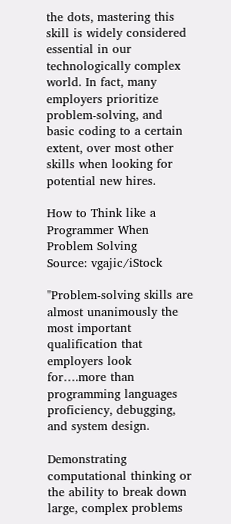the dots, mastering this skill is widely considered essential in our technologically complex world. In fact, many employers prioritize problem-solving, and basic coding to a certain extent, over most other skills when looking for potential new hires.

How to Think like a Programmer When Problem Solving
Source: vgajic/iStock

"Problem-solving skills are almost unanimously the most important qualification that employers look for….more than programming languages proficiency, debugging, and system design.

Demonstrating computational thinking or the ability to break down large, complex problems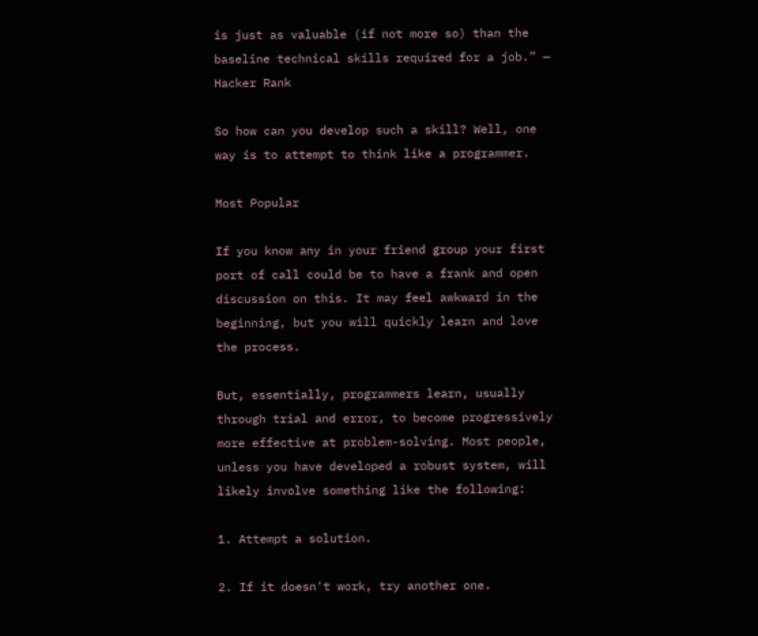is just as valuable (if not more so) than the baseline technical skills required for a job.” — Hacker Rank

So how can you develop such a skill? Well, one way is to attempt to think like a programmer.

Most Popular

If you know any in your friend group your first port of call could be to have a frank and open discussion on this. It may feel awkward in the beginning, but you will quickly learn and love the process.

But, essentially, programmers learn, usually through trial and error, to become progressively more effective at problem-solving. Most people, unless you have developed a robust system, will likely involve something like the following:

1. Attempt a solution.

2. If it doesn't work, try another one.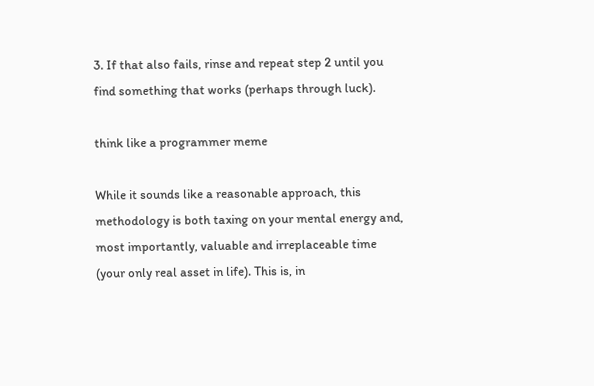3. If that also fails, rinse and repeat step 2 until you find something that works (perhaps through luck).

think like a programmer meme

While it sounds like a reasonable approach, this methodology is both taxing on your mental energy and, most importantly, valuable and irreplaceable time (your only real asset in life). This is, in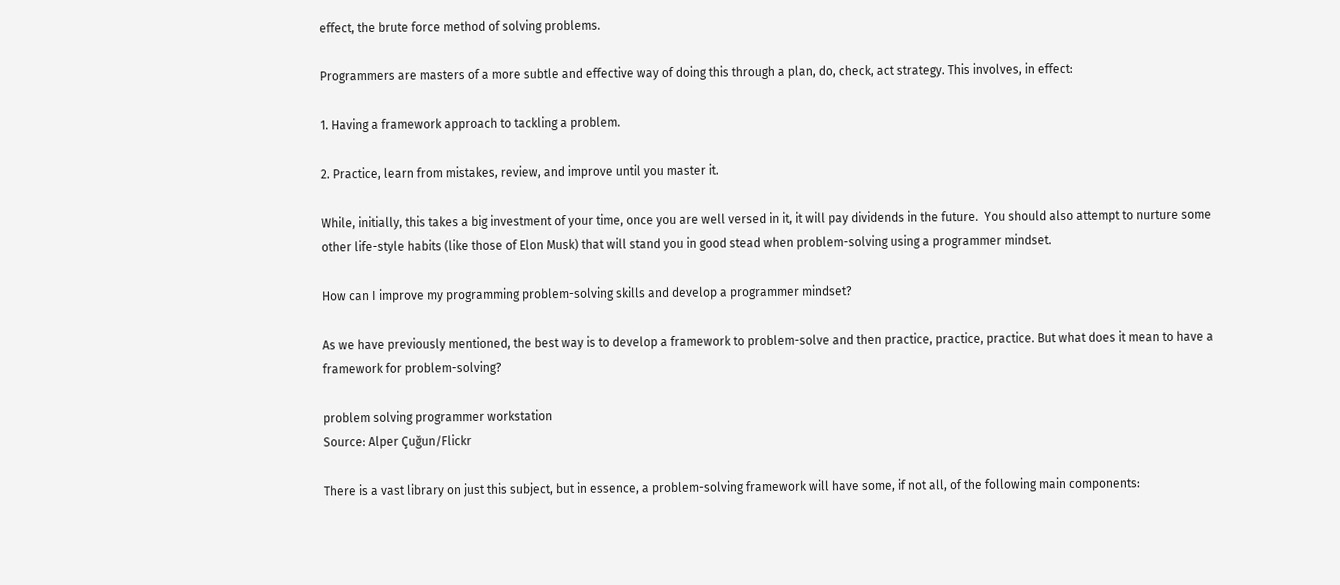effect, the brute force method of solving problems.

Programmers are masters of a more subtle and effective way of doing this through a plan, do, check, act strategy. This involves, in effect:

1. Having a framework approach to tackling a problem.

2. Practice, learn from mistakes, review, and improve until you master it.

While, initially, this takes a big investment of your time, once you are well versed in it, it will pay dividends in the future.  You should also attempt to nurture some other life-style habits (like those of Elon Musk) that will stand you in good stead when problem-solving using a programmer mindset.

How can I improve my programming problem-solving skills and develop a programmer mindset?

As we have previously mentioned, the best way is to develop a framework to problem-solve and then practice, practice, practice. But what does it mean to have a framework for problem-solving?

problem solving programmer workstation
Source: Alper Çuğun/Flickr

There is a vast library on just this subject, but in essence, a problem-solving framework will have some, if not all, of the following main components: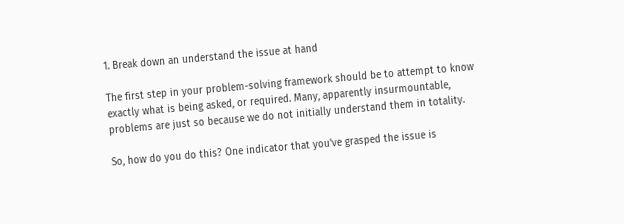1. Break down an understand the issue at hand

The first step in your problem-solving framework should be to attempt to know exactly what is being asked, or required. Many, apparently insurmountable, problems are just so because we do not initially understand them in totality.

So, how do you do this? One indicator that you've grasped the issue is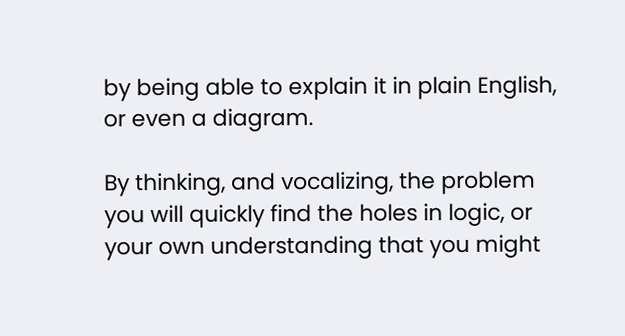by being able to explain it in plain English, or even a diagram.

By thinking, and vocalizing, the problem you will quickly find the holes in logic, or your own understanding that you might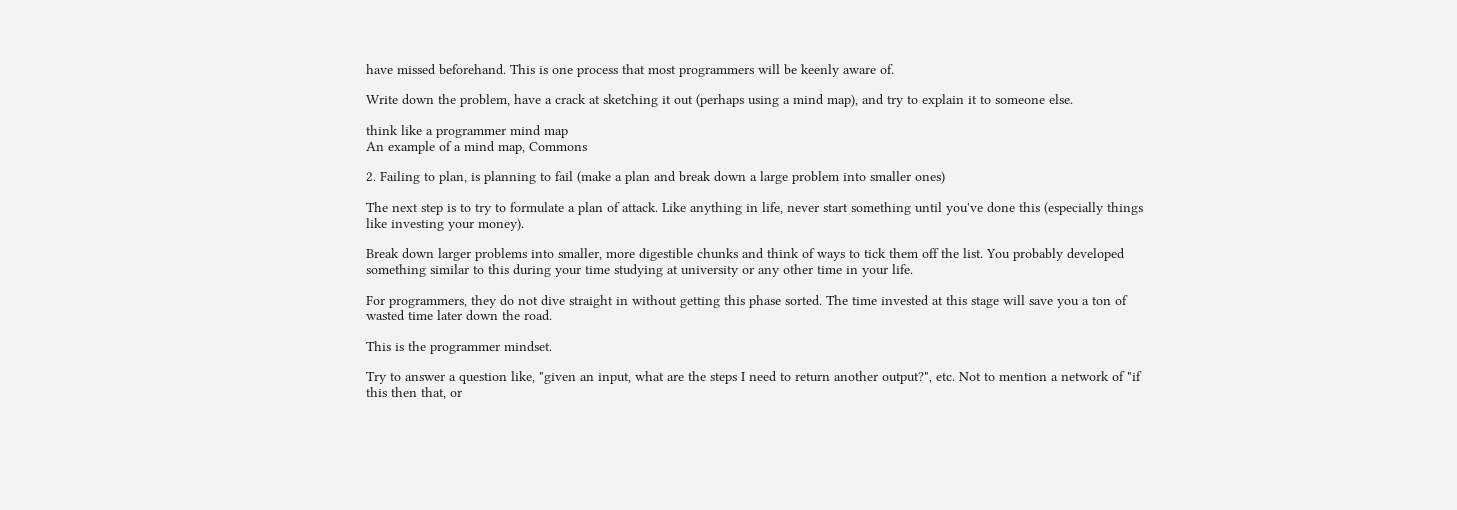have missed beforehand. This is one process that most programmers will be keenly aware of.

Write down the problem, have a crack at sketching it out (perhaps using a mind map), and try to explain it to someone else.

think like a programmer mind map
An example of a mind map, Commons

2. Failing to plan, is planning to fail (make a plan and break down a large problem into smaller ones)

The next step is to try to formulate a plan of attack. Like anything in life, never start something until you've done this (especially things like investing your money).

Break down larger problems into smaller, more digestible chunks and think of ways to tick them off the list. You probably developed something similar to this during your time studying at university or any other time in your life.

For programmers, they do not dive straight in without getting this phase sorted. The time invested at this stage will save you a ton of wasted time later down the road.

This is the programmer mindset.

Try to answer a question like, "given an input, what are the steps I need to return another output?", etc. Not to mention a network of "if this then that, or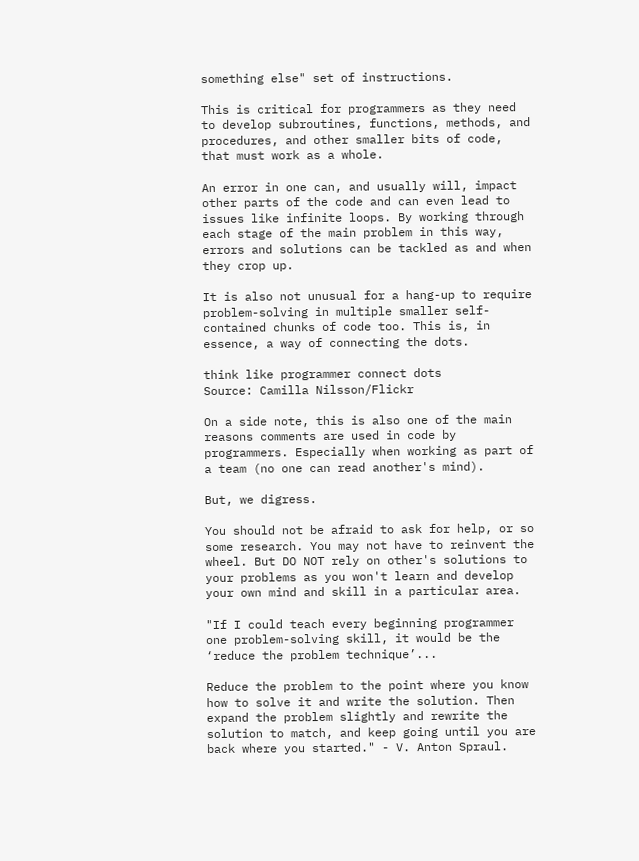something else" set of instructions.

This is critical for programmers as they need to develop subroutines, functions, methods, and procedures, and other smaller bits of code, that must work as a whole.

An error in one can, and usually will, impact other parts of the code and can even lead to issues like infinite loops. By working through each stage of the main problem in this way, errors and solutions can be tackled as and when they crop up.

It is also not unusual for a hang-up to require problem-solving in multiple smaller self-contained chunks of code too. This is, in essence, a way of connecting the dots.

think like programmer connect dots
Source: Camilla Nilsson/Flickr

On a side note, this is also one of the main reasons comments are used in code by programmers. Especially when working as part of a team (no one can read another's mind).

But, we digress.

You should not be afraid to ask for help, or so some research. You may not have to reinvent the wheel. But DO NOT rely on other's solutions to your problems as you won't learn and develop your own mind and skill in a particular area.

"If I could teach every beginning programmer one problem-solving skill, it would be the ‘reduce the problem technique’...

Reduce the problem to the point where you know how to solve it and write the solution. Then expand the problem slightly and rewrite the solution to match, and keep going until you are back where you started." - V. Anton Spraul.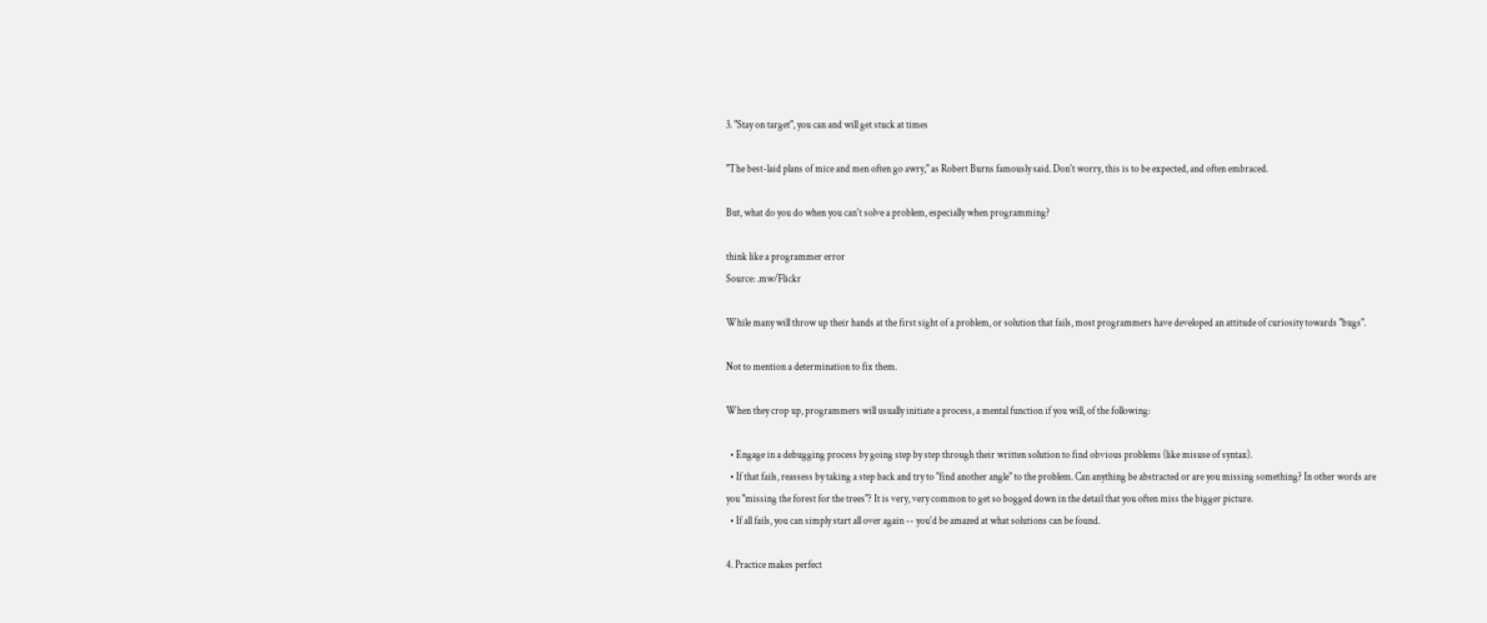3. "Stay on target", you can and will get stuck at times

"The best-laid plans of mice and men often go awry," as Robert Burns famously said. Don't worry, this is to be expected, and often embraced.

But, what do you do when you can't solve a problem, especially when programming?

think like a programmer error
Source: .mw/Flickr

While many will throw up their hands at the first sight of a problem, or solution that fails, most programmers have developed an attitude of curiosity towards "bugs".

Not to mention a determination to fix them.

When they crop up, programmers will usually initiate a process, a mental function if you will, of the following:

  • Engage in a debugging process by going step by step through their written solution to find obvious problems (like misuse of syntax).
  • If that fails, reassess by taking a step back and try to "find another angle" to the problem. Can anything be abstracted or are you missing something? In other words are you "missing the forest for the trees"? It is very, very common to get so bogged down in the detail that you often miss the bigger picture.
  • If all fails, you can simply start all over again -- you'd be amazed at what solutions can be found.

4. Practice makes perfect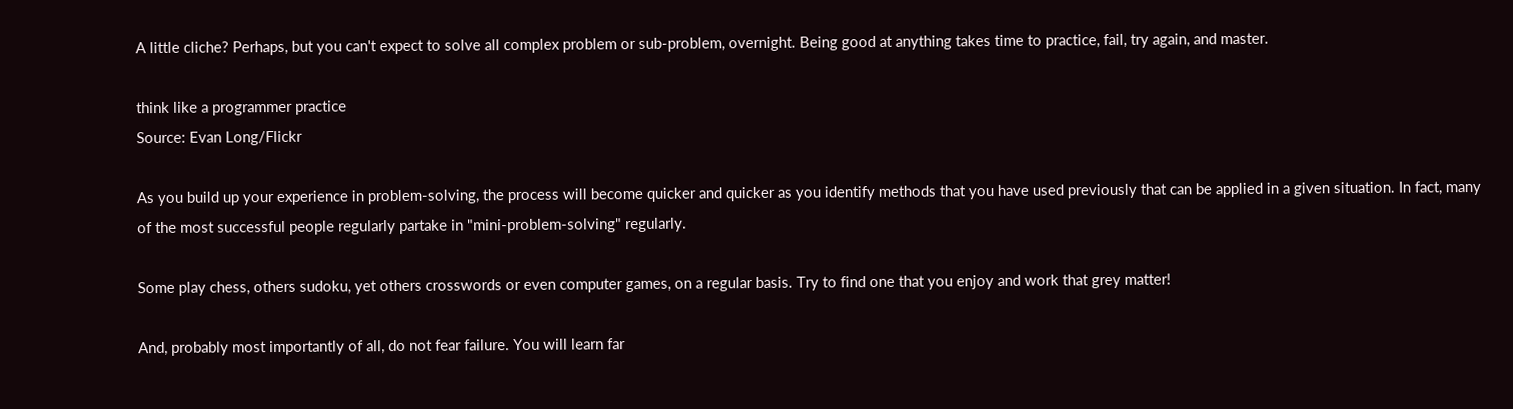A little cliche? Perhaps, but you can't expect to solve all complex problem or sub-problem, overnight. Being good at anything takes time to practice, fail, try again, and master.

think like a programmer practice
Source: Evan Long/Flickr

As you build up your experience in problem-solving, the process will become quicker and quicker as you identify methods that you have used previously that can be applied in a given situation. In fact, many of the most successful people regularly partake in "mini-problem-solving" regularly.

Some play chess, others sudoku, yet others crosswords or even computer games, on a regular basis. Try to find one that you enjoy and work that grey matter!

And, probably most importantly of all, do not fear failure. You will learn far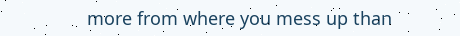more from where you mess up than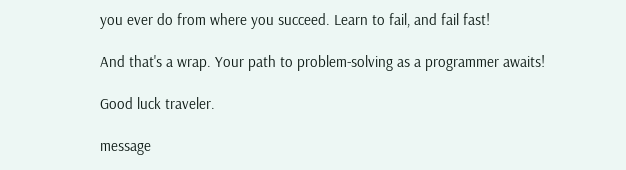you ever do from where you succeed. Learn to fail, and fail fast!

And that's a wrap. Your path to problem-solving as a programmer awaits!

Good luck traveler.

message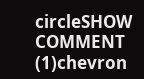circleSHOW COMMENT (1)chevron